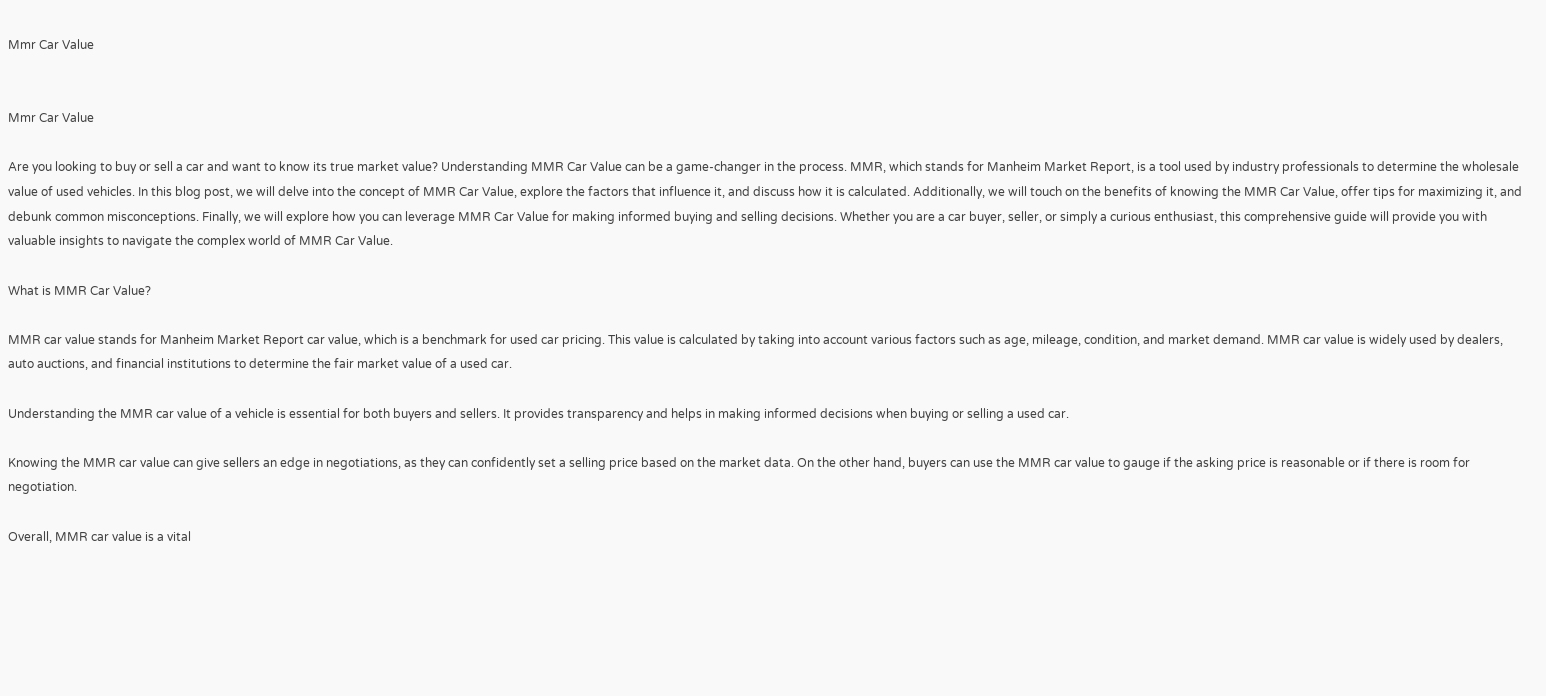Mmr Car Value


Mmr Car Value

Are you looking to buy or sell a car and want to know its true market value? Understanding MMR Car Value can be a game-changer in the process. MMR, which stands for Manheim Market Report, is a tool used by industry professionals to determine the wholesale value of used vehicles. In this blog post, we will delve into the concept of MMR Car Value, explore the factors that influence it, and discuss how it is calculated. Additionally, we will touch on the benefits of knowing the MMR Car Value, offer tips for maximizing it, and debunk common misconceptions. Finally, we will explore how you can leverage MMR Car Value for making informed buying and selling decisions. Whether you are a car buyer, seller, or simply a curious enthusiast, this comprehensive guide will provide you with valuable insights to navigate the complex world of MMR Car Value.

What is MMR Car Value?

MMR car value stands for Manheim Market Report car value, which is a benchmark for used car pricing. This value is calculated by taking into account various factors such as age, mileage, condition, and market demand. MMR car value is widely used by dealers, auto auctions, and financial institutions to determine the fair market value of a used car.

Understanding the MMR car value of a vehicle is essential for both buyers and sellers. It provides transparency and helps in making informed decisions when buying or selling a used car.

Knowing the MMR car value can give sellers an edge in negotiations, as they can confidently set a selling price based on the market data. On the other hand, buyers can use the MMR car value to gauge if the asking price is reasonable or if there is room for negotiation.

Overall, MMR car value is a vital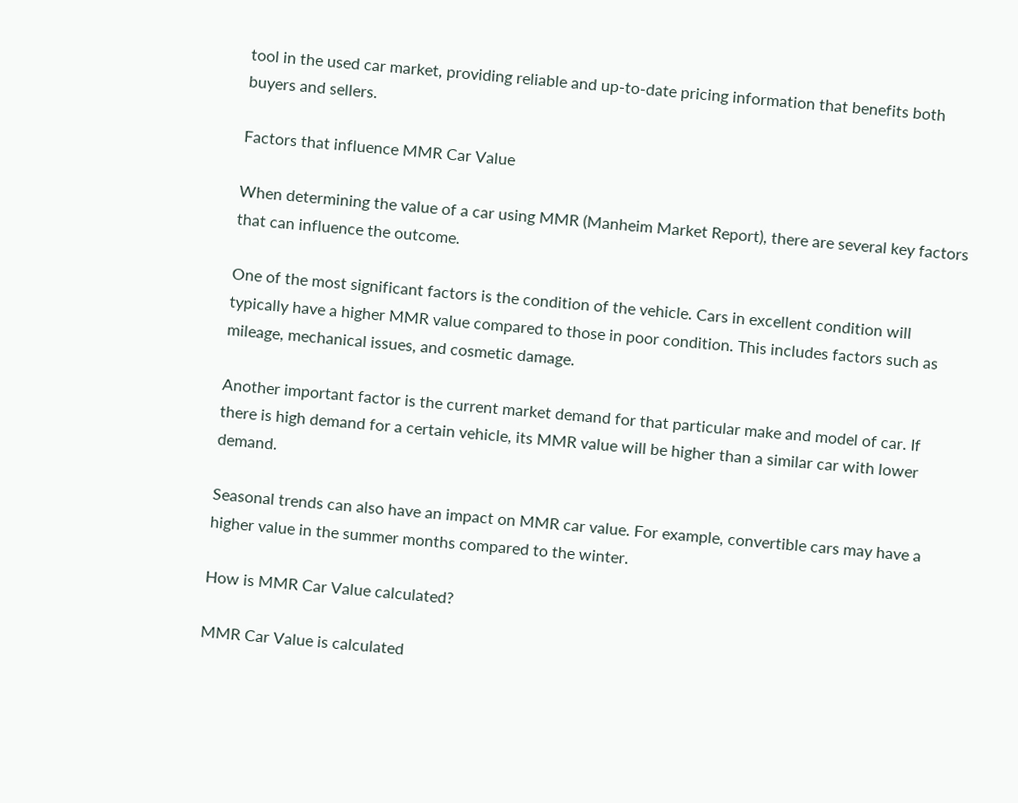tool in the used car market, providing reliable and up-to-date pricing information that benefits both buyers and sellers.

Factors that influence MMR Car Value

When determining the value of a car using MMR (Manheim Market Report), there are several key factors that can influence the outcome.

One of the most significant factors is the condition of the vehicle. Cars in excellent condition will typically have a higher MMR value compared to those in poor condition. This includes factors such as mileage, mechanical issues, and cosmetic damage.

Another important factor is the current market demand for that particular make and model of car. If there is high demand for a certain vehicle, its MMR value will be higher than a similar car with lower demand.

Seasonal trends can also have an impact on MMR car value. For example, convertible cars may have a higher value in the summer months compared to the winter.

How is MMR Car Value calculated?

MMR Car Value is calculated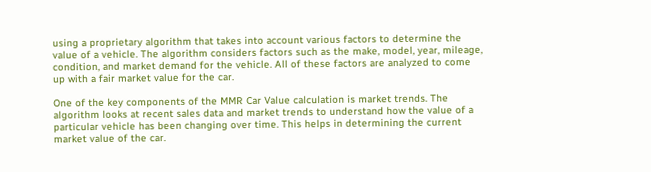using a proprietary algorithm that takes into account various factors to determine the value of a vehicle. The algorithm considers factors such as the make, model, year, mileage, condition, and market demand for the vehicle. All of these factors are analyzed to come up with a fair market value for the car.

One of the key components of the MMR Car Value calculation is market trends. The algorithm looks at recent sales data and market trends to understand how the value of a particular vehicle has been changing over time. This helps in determining the current market value of the car.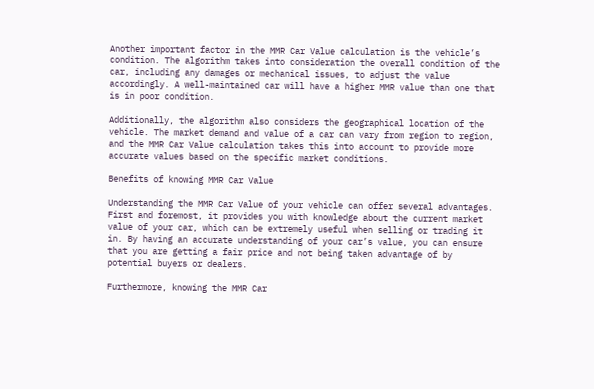Another important factor in the MMR Car Value calculation is the vehicle’s condition. The algorithm takes into consideration the overall condition of the car, including any damages or mechanical issues, to adjust the value accordingly. A well-maintained car will have a higher MMR value than one that is in poor condition.

Additionally, the algorithm also considers the geographical location of the vehicle. The market demand and value of a car can vary from region to region, and the MMR Car Value calculation takes this into account to provide more accurate values based on the specific market conditions.

Benefits of knowing MMR Car Value

Understanding the MMR Car Value of your vehicle can offer several advantages. First and foremost, it provides you with knowledge about the current market value of your car, which can be extremely useful when selling or trading it in. By having an accurate understanding of your car’s value, you can ensure that you are getting a fair price and not being taken advantage of by potential buyers or dealers.

Furthermore, knowing the MMR Car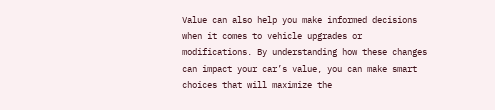Value can also help you make informed decisions when it comes to vehicle upgrades or modifications. By understanding how these changes can impact your car’s value, you can make smart choices that will maximize the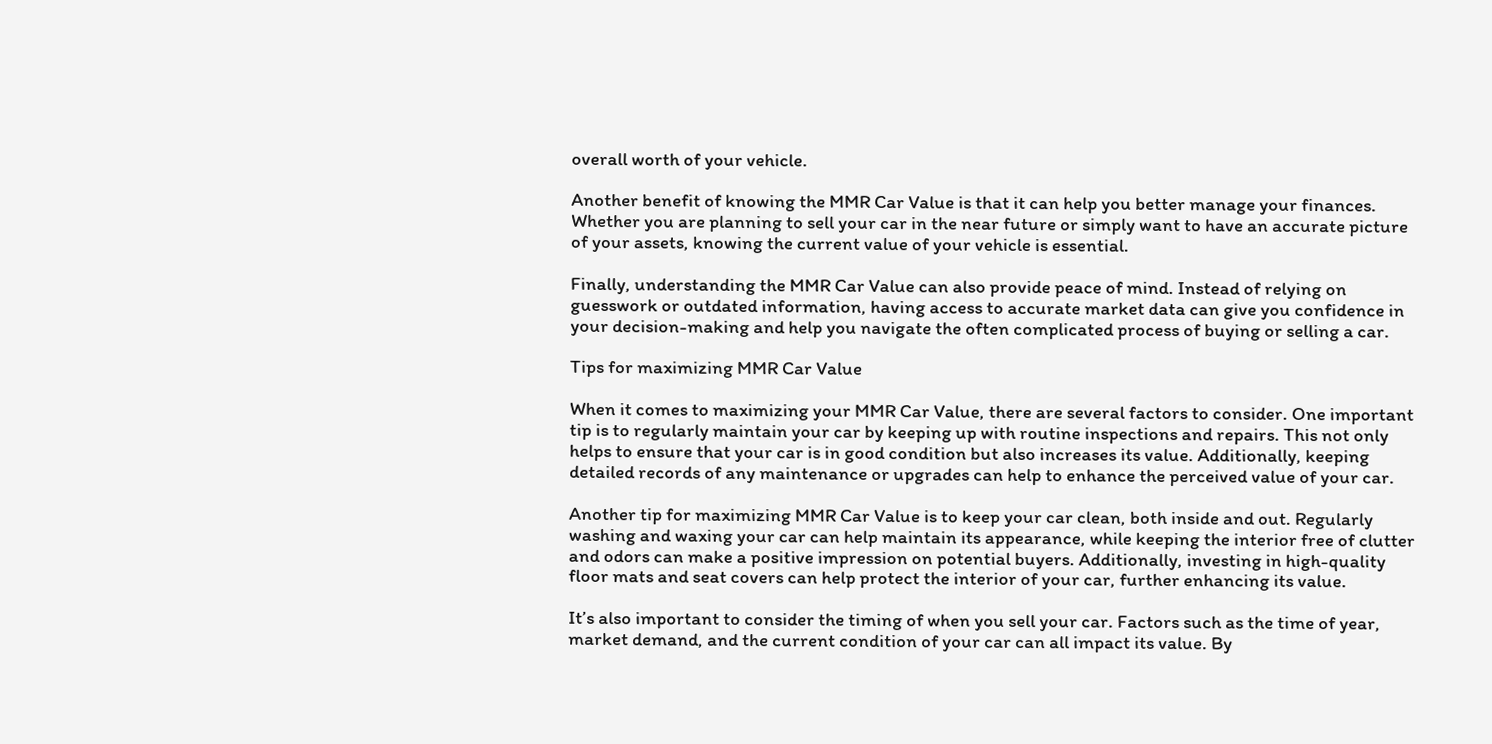overall worth of your vehicle.

Another benefit of knowing the MMR Car Value is that it can help you better manage your finances. Whether you are planning to sell your car in the near future or simply want to have an accurate picture of your assets, knowing the current value of your vehicle is essential.

Finally, understanding the MMR Car Value can also provide peace of mind. Instead of relying on guesswork or outdated information, having access to accurate market data can give you confidence in your decision-making and help you navigate the often complicated process of buying or selling a car.

Tips for maximizing MMR Car Value

When it comes to maximizing your MMR Car Value, there are several factors to consider. One important tip is to regularly maintain your car by keeping up with routine inspections and repairs. This not only helps to ensure that your car is in good condition but also increases its value. Additionally, keeping detailed records of any maintenance or upgrades can help to enhance the perceived value of your car.

Another tip for maximizing MMR Car Value is to keep your car clean, both inside and out. Regularly washing and waxing your car can help maintain its appearance, while keeping the interior free of clutter and odors can make a positive impression on potential buyers. Additionally, investing in high-quality floor mats and seat covers can help protect the interior of your car, further enhancing its value.

It’s also important to consider the timing of when you sell your car. Factors such as the time of year, market demand, and the current condition of your car can all impact its value. By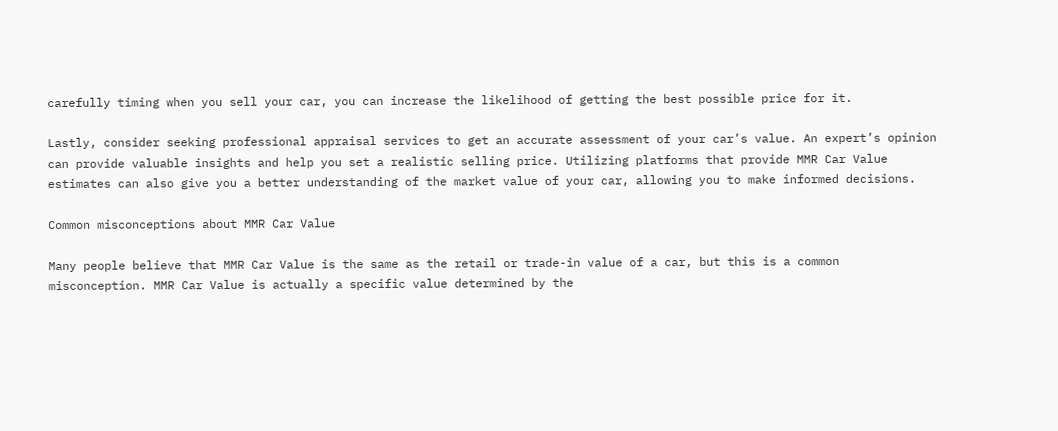carefully timing when you sell your car, you can increase the likelihood of getting the best possible price for it.

Lastly, consider seeking professional appraisal services to get an accurate assessment of your car’s value. An expert’s opinion can provide valuable insights and help you set a realistic selling price. Utilizing platforms that provide MMR Car Value estimates can also give you a better understanding of the market value of your car, allowing you to make informed decisions.

Common misconceptions about MMR Car Value

Many people believe that MMR Car Value is the same as the retail or trade-in value of a car, but this is a common misconception. MMR Car Value is actually a specific value determined by the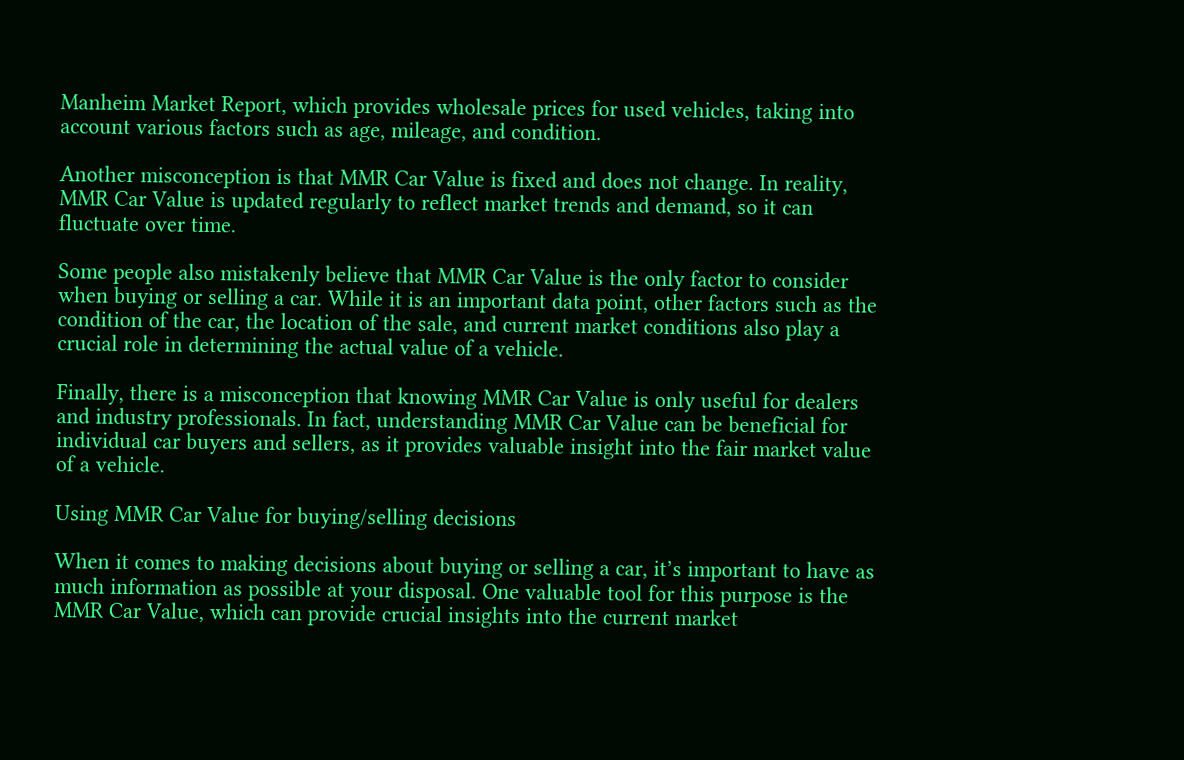Manheim Market Report, which provides wholesale prices for used vehicles, taking into account various factors such as age, mileage, and condition.

Another misconception is that MMR Car Value is fixed and does not change. In reality, MMR Car Value is updated regularly to reflect market trends and demand, so it can fluctuate over time.

Some people also mistakenly believe that MMR Car Value is the only factor to consider when buying or selling a car. While it is an important data point, other factors such as the condition of the car, the location of the sale, and current market conditions also play a crucial role in determining the actual value of a vehicle.

Finally, there is a misconception that knowing MMR Car Value is only useful for dealers and industry professionals. In fact, understanding MMR Car Value can be beneficial for individual car buyers and sellers, as it provides valuable insight into the fair market value of a vehicle.

Using MMR Car Value for buying/selling decisions

When it comes to making decisions about buying or selling a car, it’s important to have as much information as possible at your disposal. One valuable tool for this purpose is the MMR Car Value, which can provide crucial insights into the current market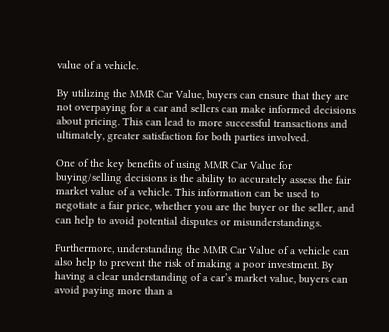value of a vehicle.

By utilizing the MMR Car Value, buyers can ensure that they are not overpaying for a car and sellers can make informed decisions about pricing. This can lead to more successful transactions and ultimately, greater satisfaction for both parties involved.

One of the key benefits of using MMR Car Value for buying/selling decisions is the ability to accurately assess the fair market value of a vehicle. This information can be used to negotiate a fair price, whether you are the buyer or the seller, and can help to avoid potential disputes or misunderstandings.

Furthermore, understanding the MMR Car Value of a vehicle can also help to prevent the risk of making a poor investment. By having a clear understanding of a car’s market value, buyers can avoid paying more than a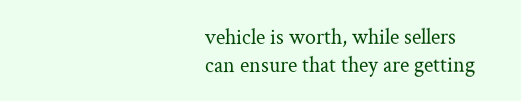vehicle is worth, while sellers can ensure that they are getting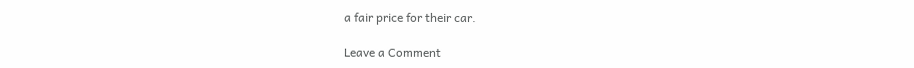a fair price for their car.

Leave a Comment